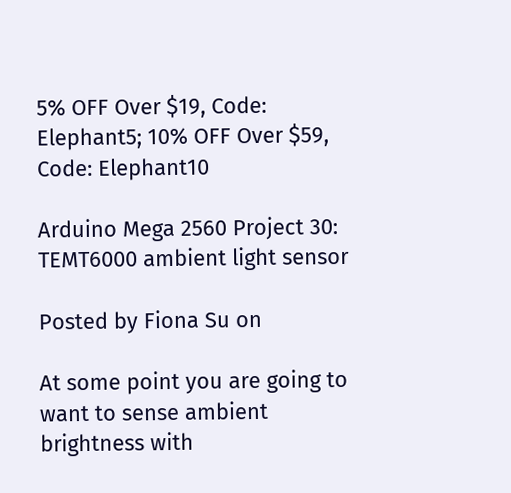5% OFF Over $19, Code: Elephant5; 10% OFF Over $59, Code: Elephant10

Arduino Mega 2560 Project 30: TEMT6000 ambient light sensor

Posted by Fiona Su on

At some point you are going to want to sense ambient brightness with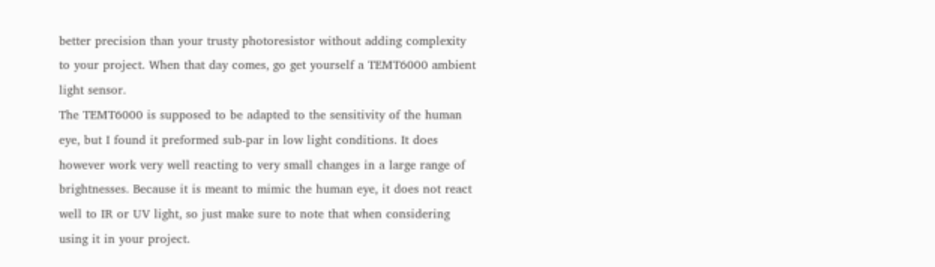better precision than your trusty photoresistor without adding complexity to your project. When that day comes, go get yourself a TEMT6000 ambient light sensor.
The TEMT6000 is supposed to be adapted to the sensitivity of the human eye, but I found it preformed sub-par in low light conditions. It does however work very well reacting to very small changes in a large range of brightnesses. Because it is meant to mimic the human eye, it does not react well to IR or UV light, so just make sure to note that when considering using it in your project.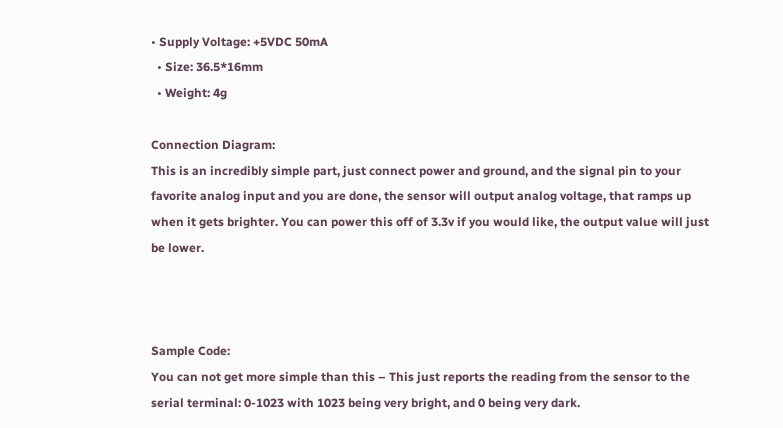• Supply Voltage: +5VDC 50mA
  • Size: 36.5*16mm
  • Weight: 4g

Connection Diagram:
This is an incredibly simple part, just connect power and ground, and the signal pin to your favorite analog input and you are done, the sensor will output analog voltage, that ramps up when it gets brighter. You can power this off of 3.3v if you would like, the output value will just be lower.



Sample Code:
You can not get more simple than this – This just reports the reading from the sensor to the serial terminal: 0-1023 with 1023 being very bright, and 0 being very dark.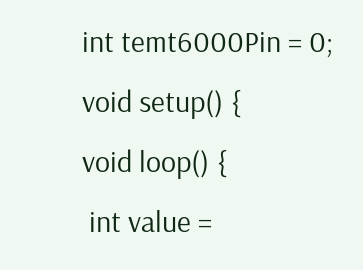int temt6000Pin = 0;
void setup() {
void loop() {
 int value =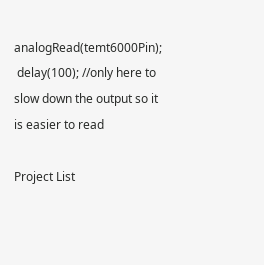analogRead(temt6000Pin);
 delay(100); //only here to slow down the output so it is easier to read

Project List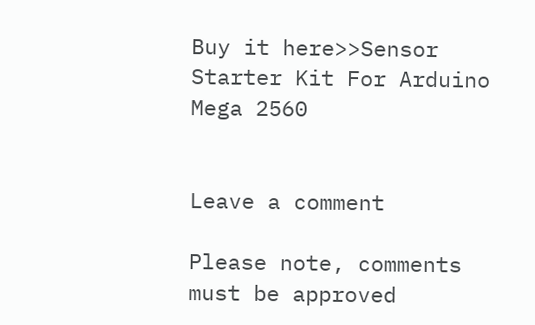Buy it here>>Sensor Starter Kit For Arduino Mega 2560


Leave a comment

Please note, comments must be approved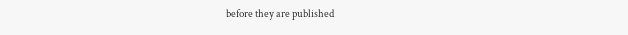before they are published